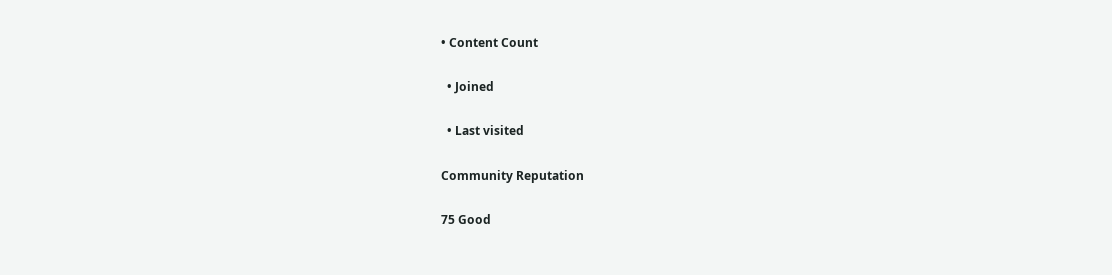• Content Count

  • Joined

  • Last visited

Community Reputation

75 Good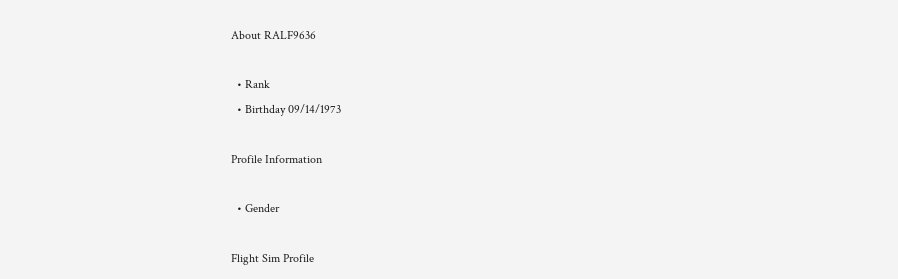About RALF9636

  • Rank
  • Birthday 09/14/1973

Profile Information

  • Gender

Flight Sim Profile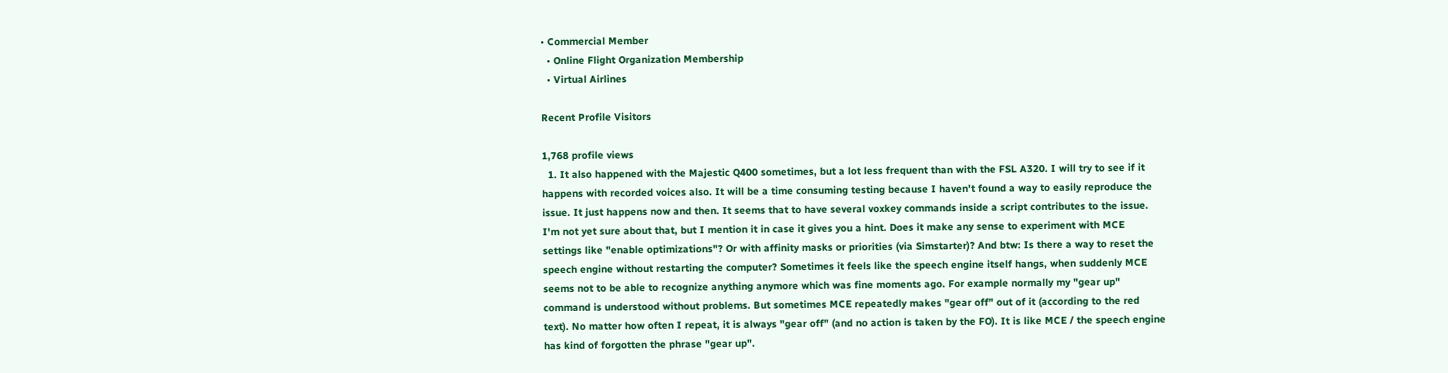• Commercial Member
  • Online Flight Organization Membership
  • Virtual Airlines

Recent Profile Visitors

1,768 profile views
  1. It also happened with the Majestic Q400 sometimes, but a lot less frequent than with the FSL A320. I will try to see if it happens with recorded voices also. It will be a time consuming testing because I haven't found a way to easily reproduce the issue. It just happens now and then. It seems that to have several voxkey commands inside a script contributes to the issue. I'm not yet sure about that, but I mention it in case it gives you a hint. Does it make any sense to experiment with MCE settings like "enable optimizations"? Or with affinity masks or priorities (via Simstarter)? And btw: Is there a way to reset the speech engine without restarting the computer? Sometimes it feels like the speech engine itself hangs, when suddenly MCE seems not to be able to recognize anything anymore which was fine moments ago. For example normally my "gear up" command is understood without problems. But sometimes MCE repeatedly makes "gear off" out of it (according to the red text). No matter how often I repeat, it is always "gear off" (and no action is taken by the FO). It is like MCE / the speech engine has kind of forgotten the phrase "gear up".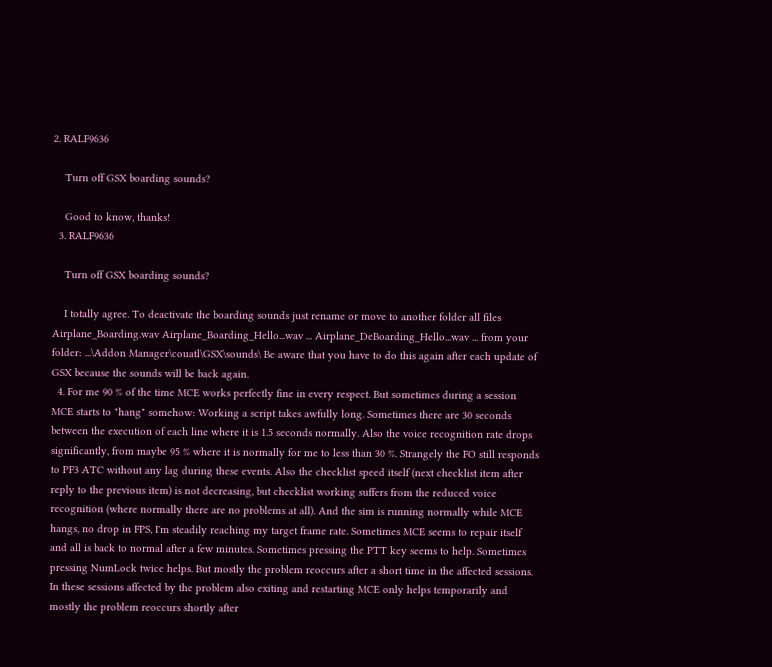2. RALF9636

    Turn off GSX boarding sounds?

    Good to know, thanks!
  3. RALF9636

    Turn off GSX boarding sounds?

    I totally agree. To deactivate the boarding sounds just rename or move to another folder all files Airplane_Boarding.wav Airplane_Boarding_Hello...wav ... Airplane_DeBoarding_Hello...wav ... from your folder: ...\Addon Manager\couatl\GSX\sounds\ Be aware that you have to do this again after each update of GSX because the sounds will be back again.
  4. For me 90 % of the time MCE works perfectly fine in every respect. But sometimes during a session MCE starts to "hang" somehow: Working a script takes awfully long. Sometimes there are 30 seconds between the execution of each line where it is 1.5 seconds normally. Also the voice recognition rate drops significantly, from maybe 95 % where it is normally for me to less than 30 %. Strangely the FO still responds to PF3 ATC without any lag during these events. Also the checklist speed itself (next checklist item after reply to the previous item) is not decreasing, but checklist working suffers from the reduced voice recognition (where normally there are no problems at all). And the sim is running normally while MCE hangs, no drop in FPS, I'm steadily reaching my target frame rate. Sometimes MCE seems to repair itself and all is back to normal after a few minutes. Sometimes pressing the PTT key seems to help. Sometimes pressing NumLock twice helps. But mostly the problem reoccurs after a short time in the affected sessions. In these sessions affected by the problem also exiting and restarting MCE only helps temporarily and mostly the problem reoccurs shortly after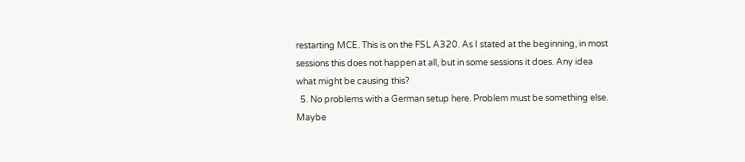restarting MCE. This is on the FSL A320. As I stated at the beginning, in most sessions this does not happen at all, but in some sessions it does. Any idea what might be causing this?
  5. No problems with a German setup here. Problem must be something else. Maybe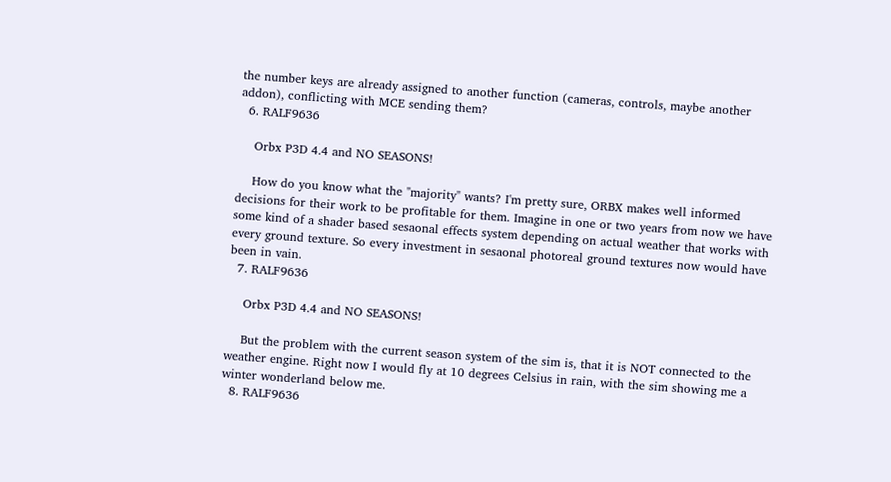the number keys are already assigned to another function (cameras, controls, maybe another addon), conflicting with MCE sending them?
  6. RALF9636

    Orbx P3D 4.4 and NO SEASONS!

    How do you know what the "majority" wants? I'm pretty sure, ORBX makes well informed decisions for their work to be profitable for them. Imagine in one or two years from now we have some kind of a shader based sesaonal effects system depending on actual weather that works with every ground texture. So every investment in sesaonal photoreal ground textures now would have been in vain.
  7. RALF9636

    Orbx P3D 4.4 and NO SEASONS!

    But the problem with the current season system of the sim is, that it is NOT connected to the weather engine. Right now I would fly at 10 degrees Celsius in rain, with the sim showing me a winter wonderland below me.
  8. RALF9636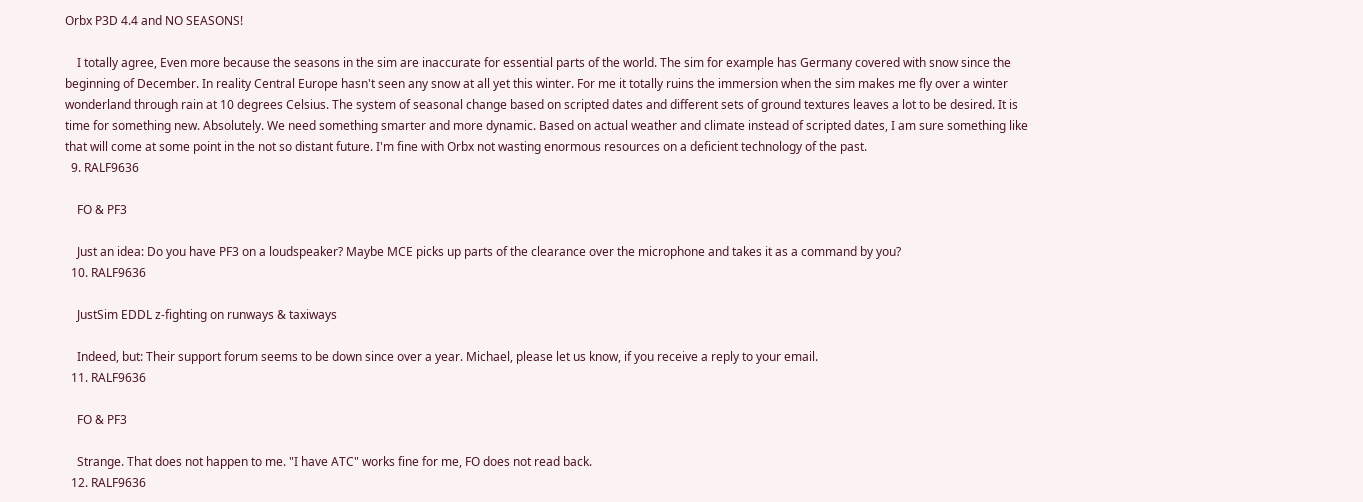Orbx P3D 4.4 and NO SEASONS!

    I totally agree, Even more because the seasons in the sim are inaccurate for essential parts of the world. The sim for example has Germany covered with snow since the beginning of December. In reality Central Europe hasn't seen any snow at all yet this winter. For me it totally ruins the immersion when the sim makes me fly over a winter wonderland through rain at 10 degrees Celsius. The system of seasonal change based on scripted dates and different sets of ground textures leaves a lot to be desired. It is time for something new. Absolutely. We need something smarter and more dynamic. Based on actual weather and climate instead of scripted dates, I am sure something like that will come at some point in the not so distant future. I'm fine with Orbx not wasting enormous resources on a deficient technology of the past.
  9. RALF9636

    FO & PF3

    Just an idea: Do you have PF3 on a loudspeaker? Maybe MCE picks up parts of the clearance over the microphone and takes it as a command by you?
  10. RALF9636

    JustSim EDDL z-fighting on runways & taxiways

    Indeed, but: Their support forum seems to be down since over a year. Michael, please let us know, if you receive a reply to your email.
  11. RALF9636

    FO & PF3

    Strange. That does not happen to me. "I have ATC" works fine for me, FO does not read back.
  12. RALF9636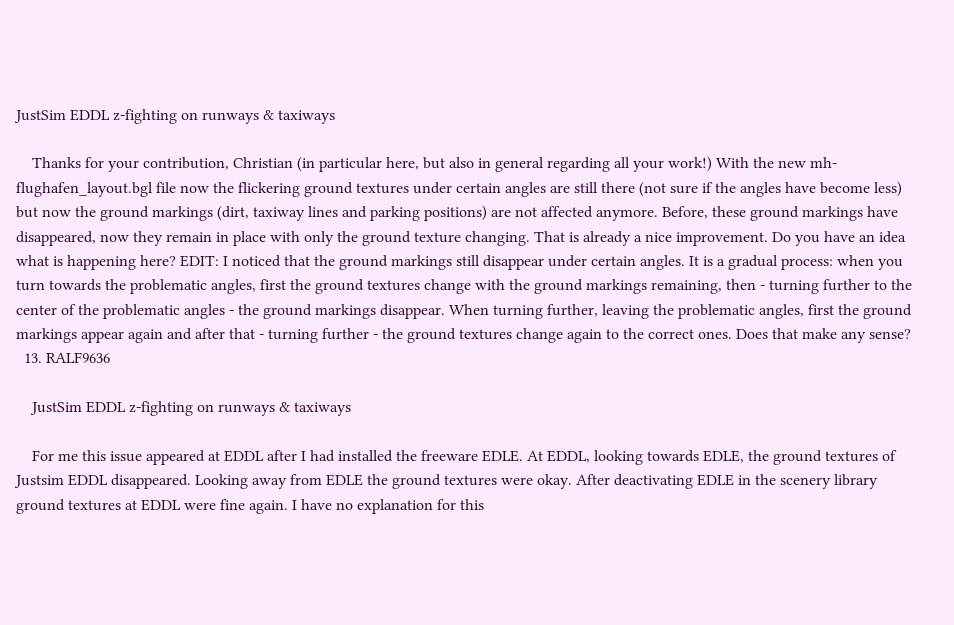JustSim EDDL z-fighting on runways & taxiways

    Thanks for your contribution, Christian (in particular here, but also in general regarding all your work!) With the new mh-flughafen_layout.bgl file now the flickering ground textures under certain angles are still there (not sure if the angles have become less) but now the ground markings (dirt, taxiway lines and parking positions) are not affected anymore. Before, these ground markings have disappeared, now they remain in place with only the ground texture changing. That is already a nice improvement. Do you have an idea what is happening here? EDIT: I noticed that the ground markings still disappear under certain angles. It is a gradual process: when you turn towards the problematic angles, first the ground textures change with the ground markings remaining, then - turning further to the center of the problematic angles - the ground markings disappear. When turning further, leaving the problematic angles, first the ground markings appear again and after that - turning further - the ground textures change again to the correct ones. Does that make any sense?
  13. RALF9636

    JustSim EDDL z-fighting on runways & taxiways

    For me this issue appeared at EDDL after I had installed the freeware EDLE. At EDDL, looking towards EDLE, the ground textures of Justsim EDDL disappeared. Looking away from EDLE the ground textures were okay. After deactivating EDLE in the scenery library ground textures at EDDL were fine again. I have no explanation for this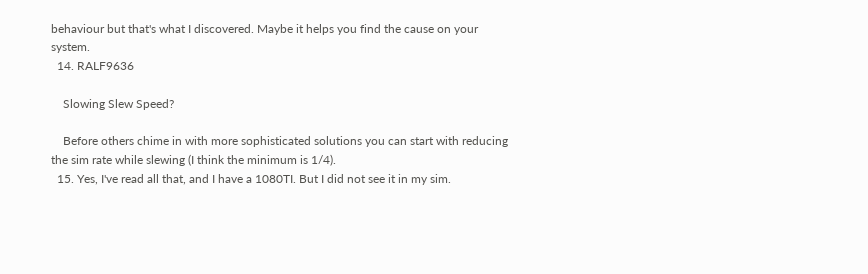behaviour but that's what I discovered. Maybe it helps you find the cause on your system.
  14. RALF9636

    Slowing Slew Speed?

    Before others chime in with more sophisticated solutions you can start with reducing the sim rate while slewing (I think the minimum is 1/4).
  15. Yes, I've read all that, and I have a 1080TI. But I did not see it in my sim.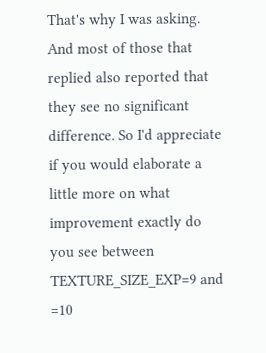That's why I was asking. And most of those that replied also reported that they see no significant difference. So I'd appreciate if you would elaborate a little more on what improvement exactly do you see between TEXTURE_SIZE_EXP=9 and =10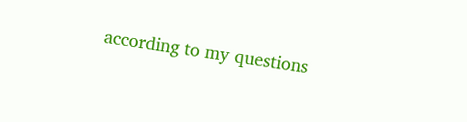according to my questions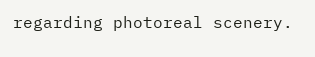regarding photoreal scenery.